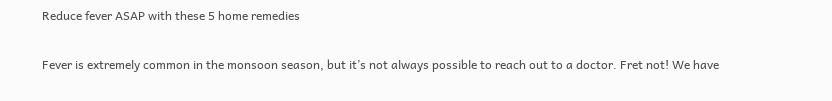Reduce fever ASAP with these 5 home remedies

Fever is extremely common in the monsoon season, but it’s not always possible to reach out to a doctor. Fret not! We have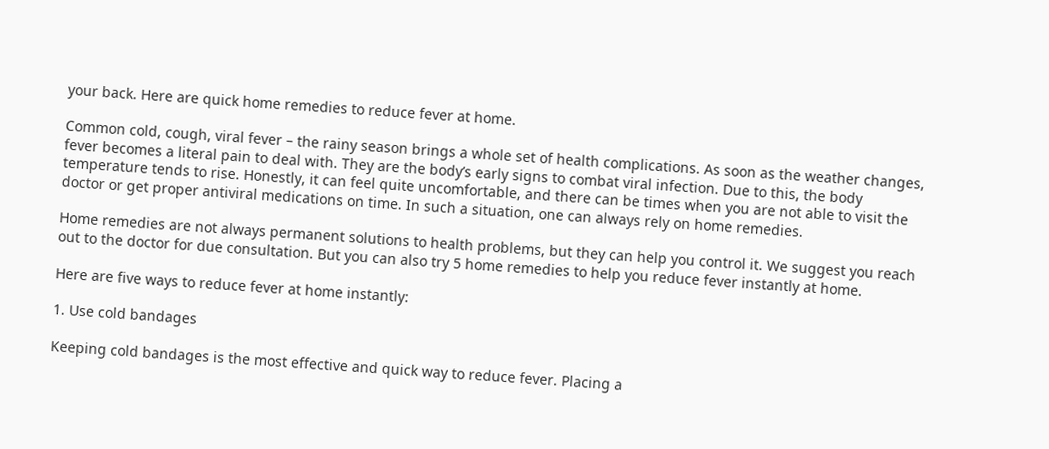your back. Here are quick home remedies to reduce fever at home.

Common cold, cough, viral fever – the rainy season brings a whole set of health complications. As soon as the weather changes, fever becomes a literal pain to deal with. They are the body’s early signs to combat viral infection. Due to this, the body temperature tends to rise. Honestly, it can feel quite uncomfortable, and there can be times when you are not able to visit the doctor or get proper antiviral medications on time. In such a situation, one can always rely on home remedies.

Home remedies are not always permanent solutions to health problems, but they can help you control it. We suggest you reach out to the doctor for due consultation. But you can also try 5 home remedies to help you reduce fever instantly at home.

Here are five ways to reduce fever at home instantly:

1. Use cold bandages

Keeping cold bandages is the most effective and quick way to reduce fever. Placing a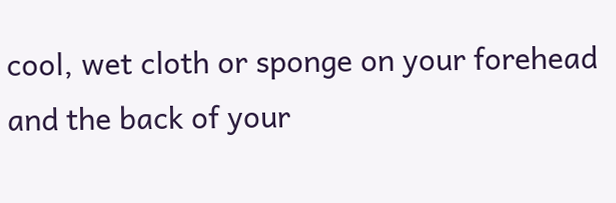cool, wet cloth or sponge on your forehead and the back of your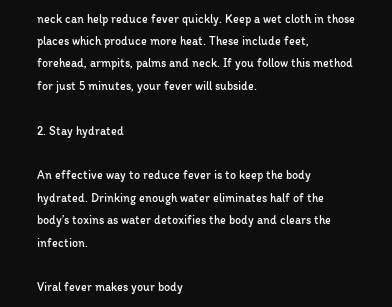neck can help reduce fever quickly. Keep a wet cloth in those places which produce more heat. These include feet, forehead, armpits, palms and neck. If you follow this method for just 5 minutes, your fever will subside.

2. Stay hydrated

An effective way to reduce fever is to keep the body hydrated. Drinking enough water eliminates half of the body’s toxins as water detoxifies the body and clears the infection.

Viral fever makes your body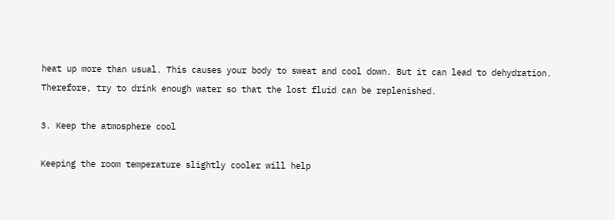heat up more than usual. This causes your body to sweat and cool down. But it can lead to dehydration. Therefore, try to drink enough water so that the lost fluid can be replenished.

3. Keep the atmosphere cool

Keeping the room temperature slightly cooler will help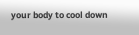your body to cool down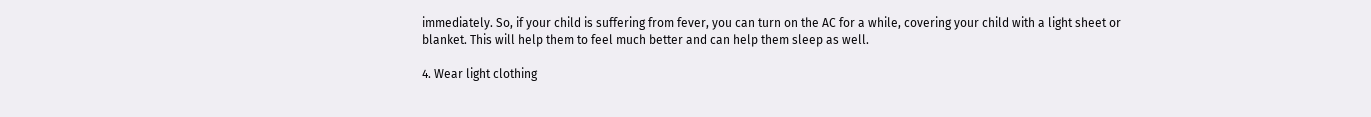immediately. So, if your child is suffering from fever, you can turn on the AC for a while, covering your child with a light sheet or blanket. This will help them to feel much better and can help them sleep as well.

4. Wear light clothing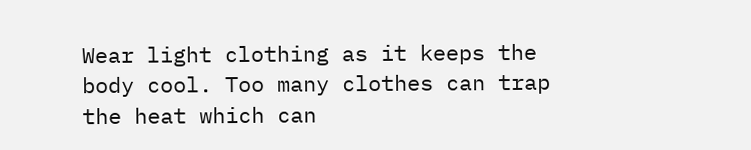Wear light clothing as it keeps the body cool. Too many clothes can trap the heat which can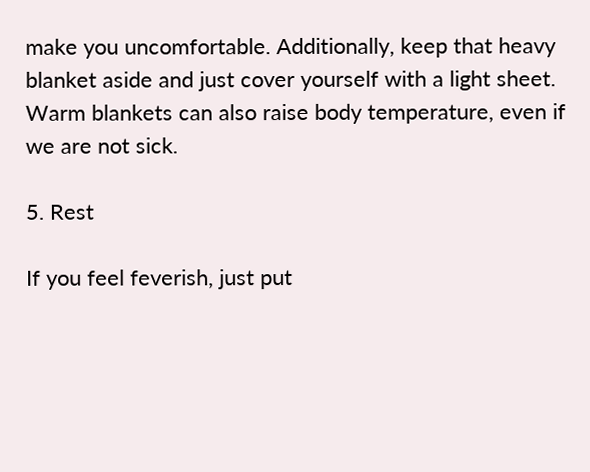make you uncomfortable. Additionally, keep that heavy blanket aside and just cover yourself with a light sheet. Warm blankets can also raise body temperature, even if we are not sick.

5. Rest

If you feel feverish, just put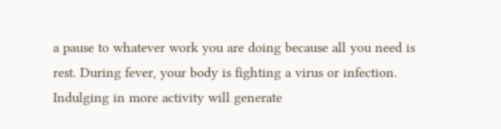a pause to whatever work you are doing because all you need is rest. During fever, your body is fighting a virus or infection. Indulging in more activity will generate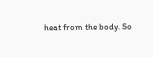heat from the body. So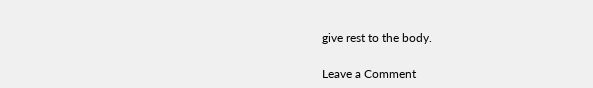give rest to the body.

Leave a Comment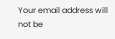Your email address will not be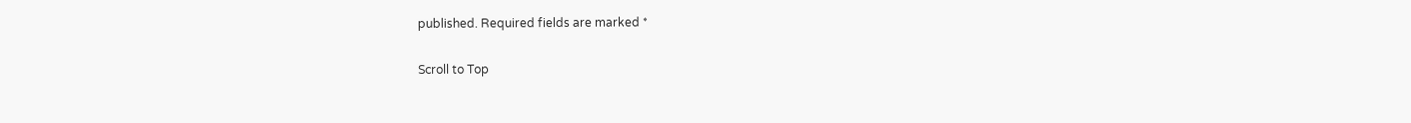published. Required fields are marked *

Scroll to Top